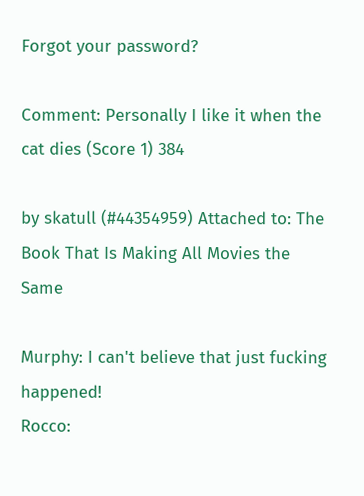Forgot your password?

Comment: Personally I like it when the cat dies (Score 1) 384

by skatull (#44354959) Attached to: The Book That Is Making All Movies the Same

Murphy: I can't believe that just fucking happened!
Rocco: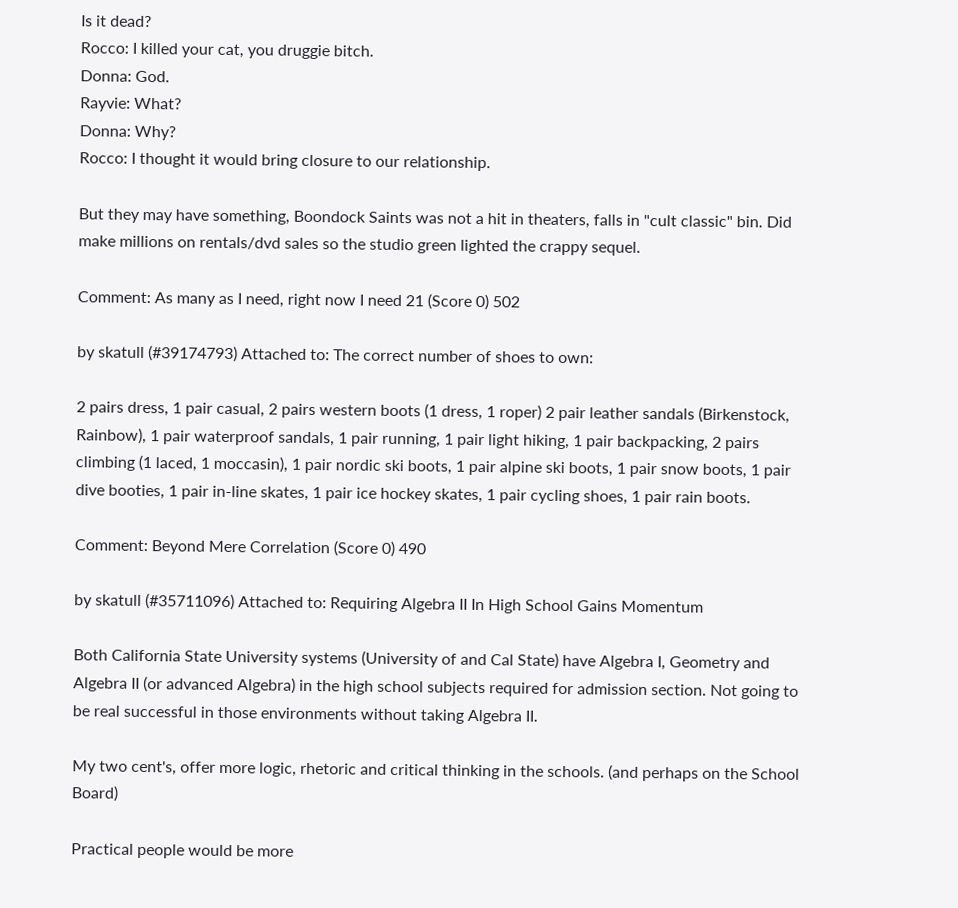Is it dead?
Rocco: I killed your cat, you druggie bitch.
Donna: God.
Rayvie: What?
Donna: Why?
Rocco: I thought it would bring closure to our relationship.

But they may have something, Boondock Saints was not a hit in theaters, falls in "cult classic" bin. Did make millions on rentals/dvd sales so the studio green lighted the crappy sequel.

Comment: As many as I need, right now I need 21 (Score 0) 502

by skatull (#39174793) Attached to: The correct number of shoes to own:

2 pairs dress, 1 pair casual, 2 pairs western boots (1 dress, 1 roper) 2 pair leather sandals (Birkenstock, Rainbow), 1 pair waterproof sandals, 1 pair running, 1 pair light hiking, 1 pair backpacking, 2 pairs climbing (1 laced, 1 moccasin), 1 pair nordic ski boots, 1 pair alpine ski boots, 1 pair snow boots, 1 pair dive booties, 1 pair in-line skates, 1 pair ice hockey skates, 1 pair cycling shoes, 1 pair rain boots.

Comment: Beyond Mere Correlation (Score 0) 490

by skatull (#35711096) Attached to: Requiring Algebra II In High School Gains Momentum

Both California State University systems (University of and Cal State) have Algebra I, Geometry and Algebra II (or advanced Algebra) in the high school subjects required for admission section. Not going to be real successful in those environments without taking Algebra II.

My two cent's, offer more logic, rhetoric and critical thinking in the schools. (and perhaps on the School Board)

Practical people would be more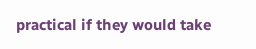practical if they would take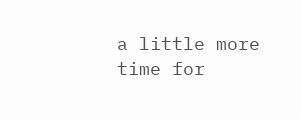a little more time for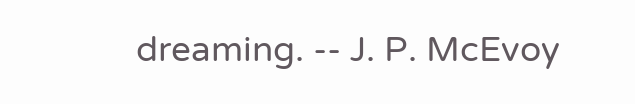dreaming. -- J. P. McEvoy